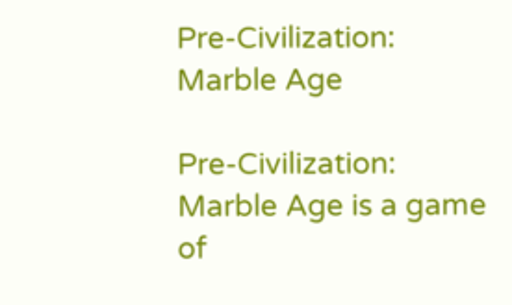Pre-Civilization: Marble Age

Pre-Civilization: Marble Age is a game of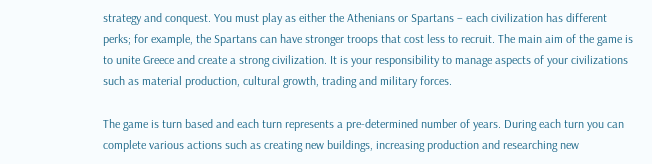strategy and conquest. You must play as either the Athenians or Spartans – each civilization has different perks; for example, the Spartans can have stronger troops that cost less to recruit. The main aim of the game is to unite Greece and create a strong civilization. It is your responsibility to manage aspects of your civilizations such as material production, cultural growth, trading and military forces.

The game is turn based and each turn represents a pre-determined number of years. During each turn you can complete various actions such as creating new buildings, increasing production and researching new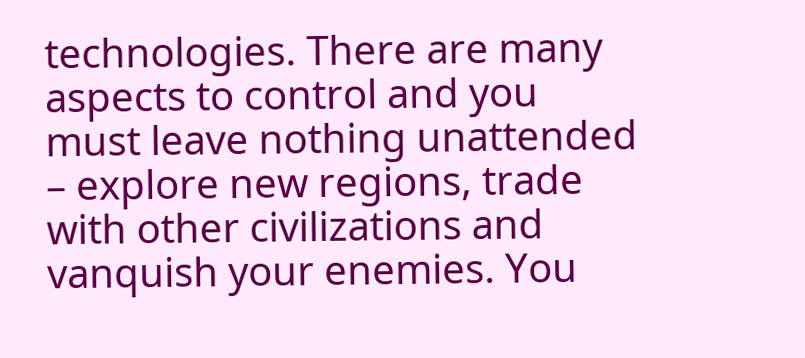technologies. There are many aspects to control and you must leave nothing unattended – explore new regions, trade with other civilizations and vanquish your enemies. You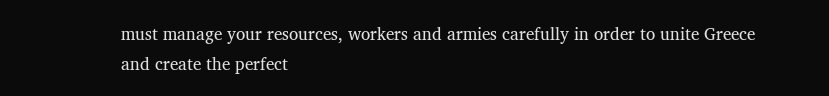must manage your resources, workers and armies carefully in order to unite Greece and create the perfect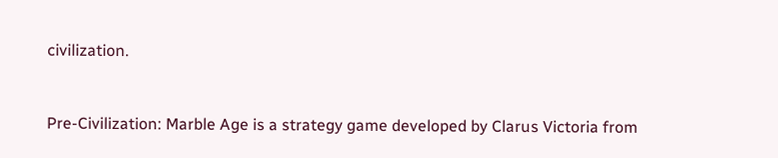civilization.


Pre-Civilization: Marble Age is a strategy game developed by Clarus Victoria from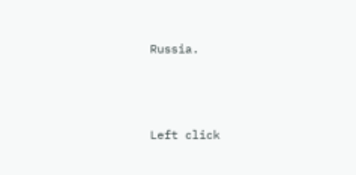Russia.



Left click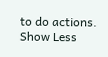to do actions.
Show Less